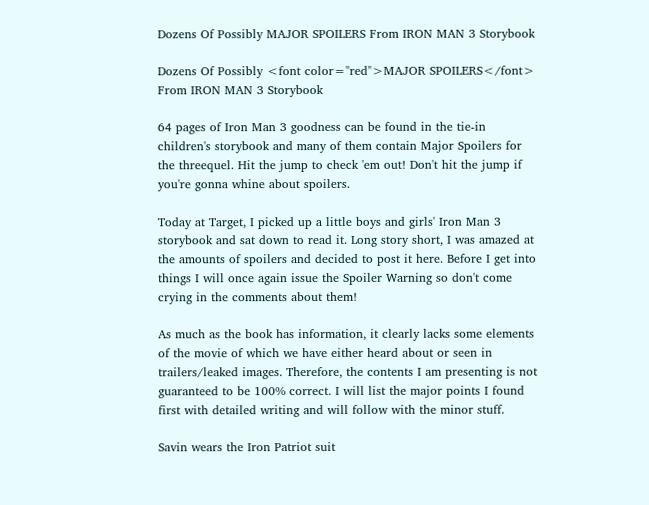Dozens Of Possibly MAJOR SPOILERS From IRON MAN 3 Storybook

Dozens Of Possibly <font color="red">MAJOR SPOILERS</font> From IRON MAN 3 Storybook

64 pages of Iron Man 3 goodness can be found in the tie-in children's storybook and many of them contain Major Spoilers for the threequel. Hit the jump to check 'em out! Don't hit the jump if you're gonna whine about spoilers.

Today at Target, I picked up a little boys and girls' Iron Man 3 storybook and sat down to read it. Long story short, I was amazed at the amounts of spoilers and decided to post it here. Before I get into things I will once again issue the Spoiler Warning so don't come crying in the comments about them!

As much as the book has information, it clearly lacks some elements of the movie of which we have either heard about or seen in trailers/leaked images. Therefore, the contents I am presenting is not guaranteed to be 100% correct. I will list the major points I found first with detailed writing and will follow with the minor stuff.

Savin wears the Iron Patriot suit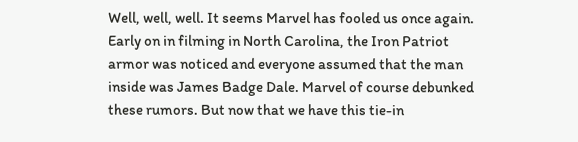Well, well, well. It seems Marvel has fooled us once again. Early on in filming in North Carolina, the Iron Patriot armor was noticed and everyone assumed that the man inside was James Badge Dale. Marvel of course debunked these rumors. But now that we have this tie-in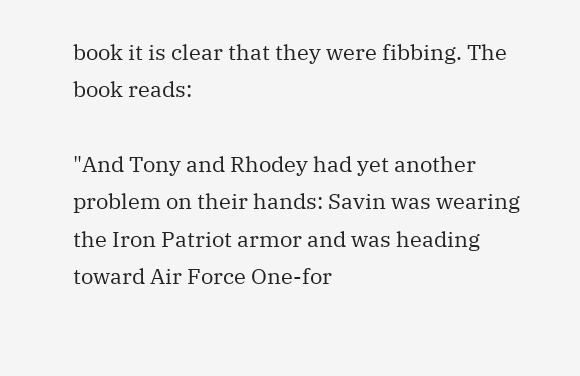book it is clear that they were fibbing. The book reads:

"And Tony and Rhodey had yet another problem on their hands: Savin was wearing the Iron Patriot armor and was heading toward Air Force One-for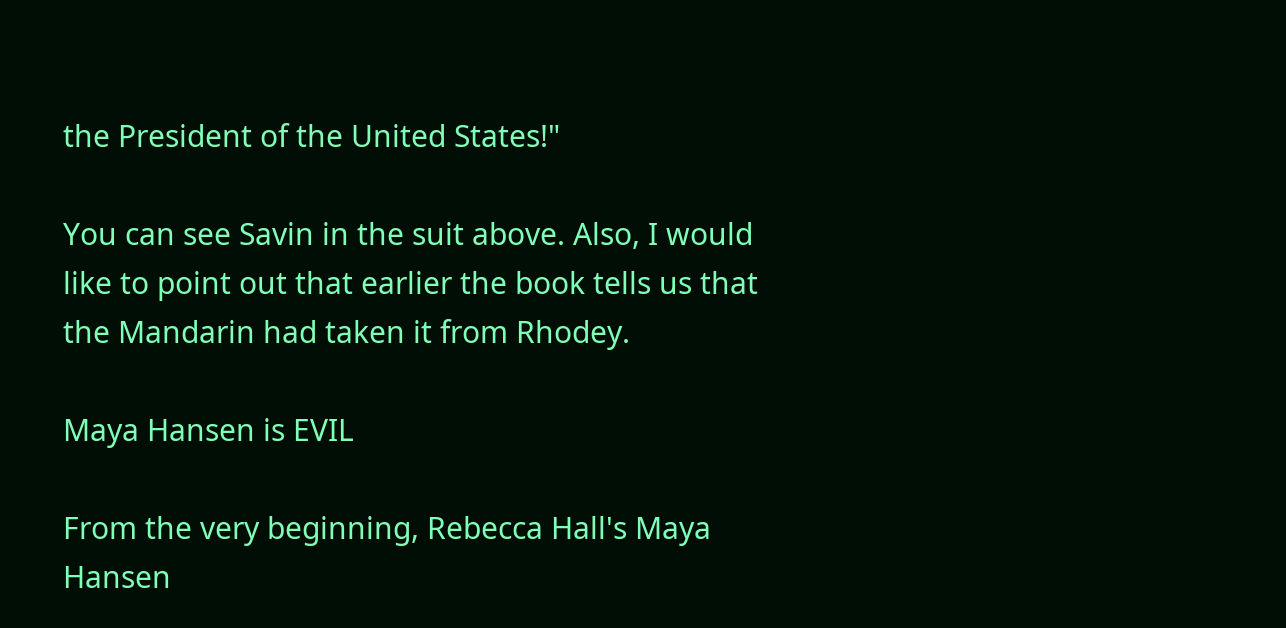the President of the United States!"

You can see Savin in the suit above. Also, I would like to point out that earlier the book tells us that the Mandarin had taken it from Rhodey.

Maya Hansen is EVIL

From the very beginning, Rebecca Hall's Maya Hansen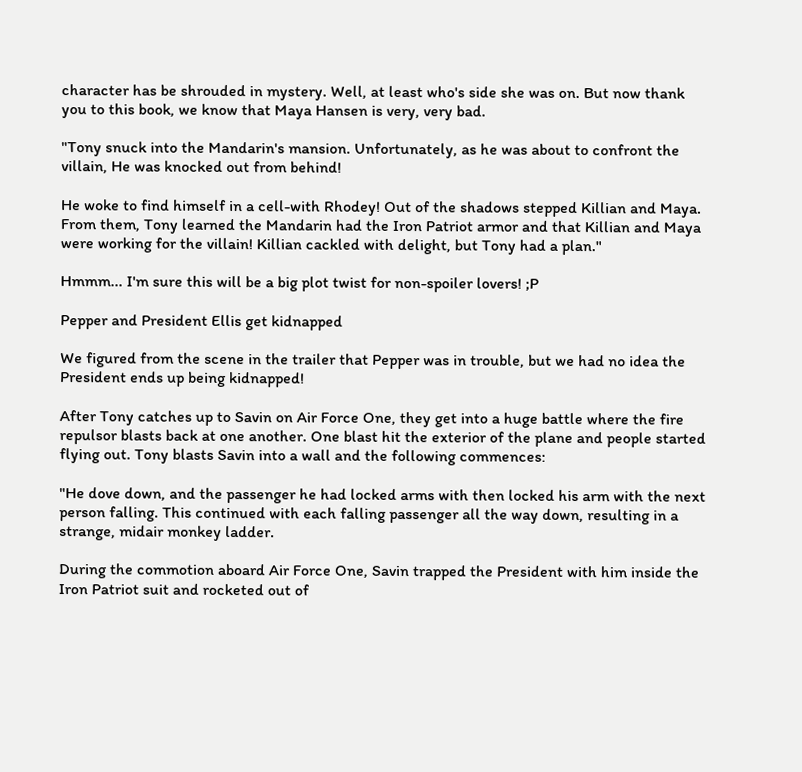character has be shrouded in mystery. Well, at least who's side she was on. But now thank you to this book, we know that Maya Hansen is very, very bad.

"Tony snuck into the Mandarin's mansion. Unfortunately, as he was about to confront the villain, He was knocked out from behind!

He woke to find himself in a cell-with Rhodey! Out of the shadows stepped Killian and Maya. From them, Tony learned the Mandarin had the Iron Patriot armor and that Killian and Maya were working for the villain! Killian cackled with delight, but Tony had a plan."

Hmmm... I'm sure this will be a big plot twist for non-spoiler lovers! ;P

Pepper and President Ellis get kidnapped

We figured from the scene in the trailer that Pepper was in trouble, but we had no idea the President ends up being kidnapped!

After Tony catches up to Savin on Air Force One, they get into a huge battle where the fire repulsor blasts back at one another. One blast hit the exterior of the plane and people started flying out. Tony blasts Savin into a wall and the following commences:

"He dove down, and the passenger he had locked arms with then locked his arm with the next person falling. This continued with each falling passenger all the way down, resulting in a strange, midair monkey ladder.

During the commotion aboard Air Force One, Savin trapped the President with him inside the Iron Patriot suit and rocketed out of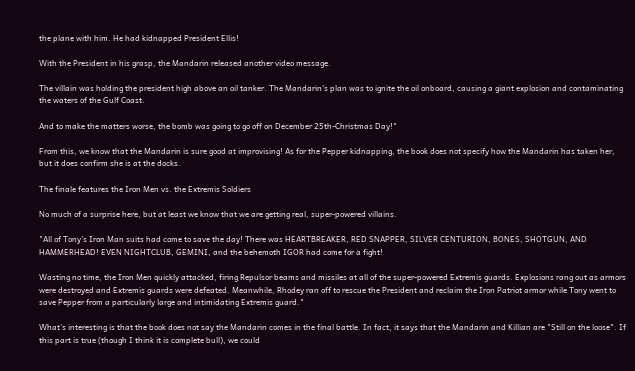the plane with him. He had kidnapped President Ellis!

With the President in his grasp, the Mandarin released another video message.

The villain was holding the president high above an oil tanker. The Mandarin's plan was to ignite the oil onboard, causing a giant explosion and contaminating the waters of the Gulf Coast.

And to make the matters worse, the bomb was going to go off on December 25th-Christmas Day!"

From this, we know that the Mandarin is sure good at improvising! As for the Pepper kidnapping, the book does not specify how the Mandarin has taken her, but it does confirm she is at the docks.

The finale features the Iron Men vs. the Extremis Soldiers

No much of a surprise here, but at least we know that we are getting real, super-powered villains.

"All of Tony's Iron Man suits had come to save the day! There was HEARTBREAKER, RED SNAPPER, SILVER CENTURION, BONES, SHOTGUN, AND HAMMERHEAD! EVEN NIGHTCLUB, GEMINI, and the behemoth IGOR had come for a fight!

Wasting no time, the Iron Men quickly attacked, firing Repulsor beams and missiles at all of the super-powered Extremis guards. Explosions rang out as armors were destroyed and Extremis guards were defeated. Meanwhile, Rhodey ran off to rescue the President and reclaim the Iron Patriot armor while Tony went to save Pepper from a particularly large and intimidating Extremis guard."

What's interesting is that the book does not say the Mandarin comes in the final battle. In fact, it says that the Mandarin and Killian are "Still on the loose". If this part is true (though I think it is complete bull), we could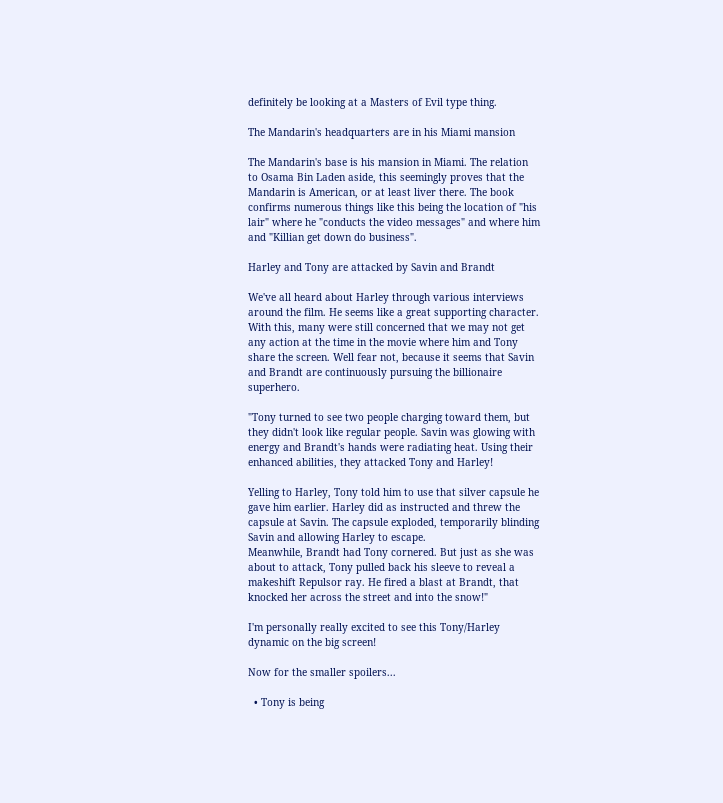definitely be looking at a Masters of Evil type thing.

The Mandarin's headquarters are in his Miami mansion

The Mandarin's base is his mansion in Miami. The relation to Osama Bin Laden aside, this seemingly proves that the Mandarin is American, or at least liver there. The book confirms numerous things like this being the location of "his lair" where he "conducts the video messages" and where him and "Killian get down do business".

Harley and Tony are attacked by Savin and Brandt

We've all heard about Harley through various interviews around the film. He seems like a great supporting character. With this, many were still concerned that we may not get any action at the time in the movie where him and Tony share the screen. Well fear not, because it seems that Savin and Brandt are continuously pursuing the billionaire superhero.

"Tony turned to see two people charging toward them, but they didn't look like regular people. Savin was glowing with energy and Brandt's hands were radiating heat. Using their enhanced abilities, they attacked Tony and Harley!

Yelling to Harley, Tony told him to use that silver capsule he gave him earlier. Harley did as instructed and threw the capsule at Savin. The capsule exploded, temporarily blinding Savin and allowing Harley to escape.
Meanwhile, Brandt had Tony cornered. But just as she was about to attack, Tony pulled back his sleeve to reveal a makeshift Repulsor ray. He fired a blast at Brandt, that knocked her across the street and into the snow!"

I'm personally really excited to see this Tony/Harley dynamic on the big screen!

Now for the smaller spoilers...

  • Tony is being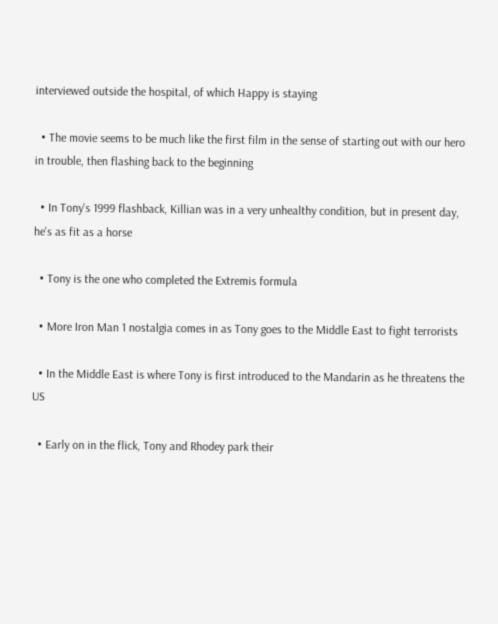interviewed outside the hospital, of which Happy is staying

  • The movie seems to be much like the first film in the sense of starting out with our hero in trouble, then flashing back to the beginning

  • In Tony's 1999 flashback, Killian was in a very unhealthy condition, but in present day, he's as fit as a horse

  • Tony is the one who completed the Extremis formula

  • More Iron Man 1 nostalgia comes in as Tony goes to the Middle East to fight terrorists

  • In the Middle East is where Tony is first introduced to the Mandarin as he threatens the US

  • Early on in the flick, Tony and Rhodey park their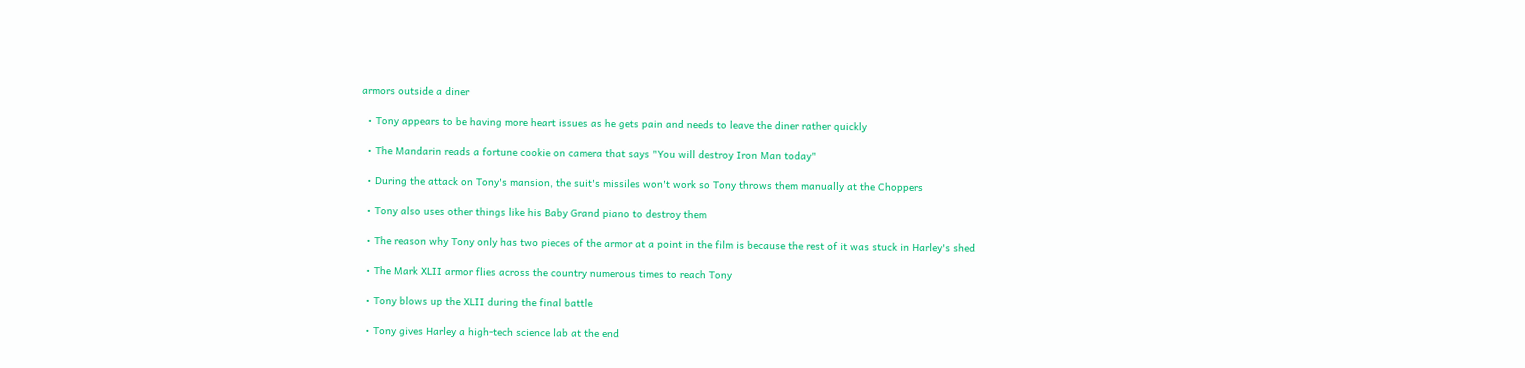armors outside a diner

  • Tony appears to be having more heart issues as he gets pain and needs to leave the diner rather quickly

  • The Mandarin reads a fortune cookie on camera that says "You will destroy Iron Man today"

  • During the attack on Tony's mansion, the suit's missiles won't work so Tony throws them manually at the Choppers

  • Tony also uses other things like his Baby Grand piano to destroy them

  • The reason why Tony only has two pieces of the armor at a point in the film is because the rest of it was stuck in Harley's shed

  • The Mark XLII armor flies across the country numerous times to reach Tony

  • Tony blows up the XLII during the final battle

  • Tony gives Harley a high-tech science lab at the end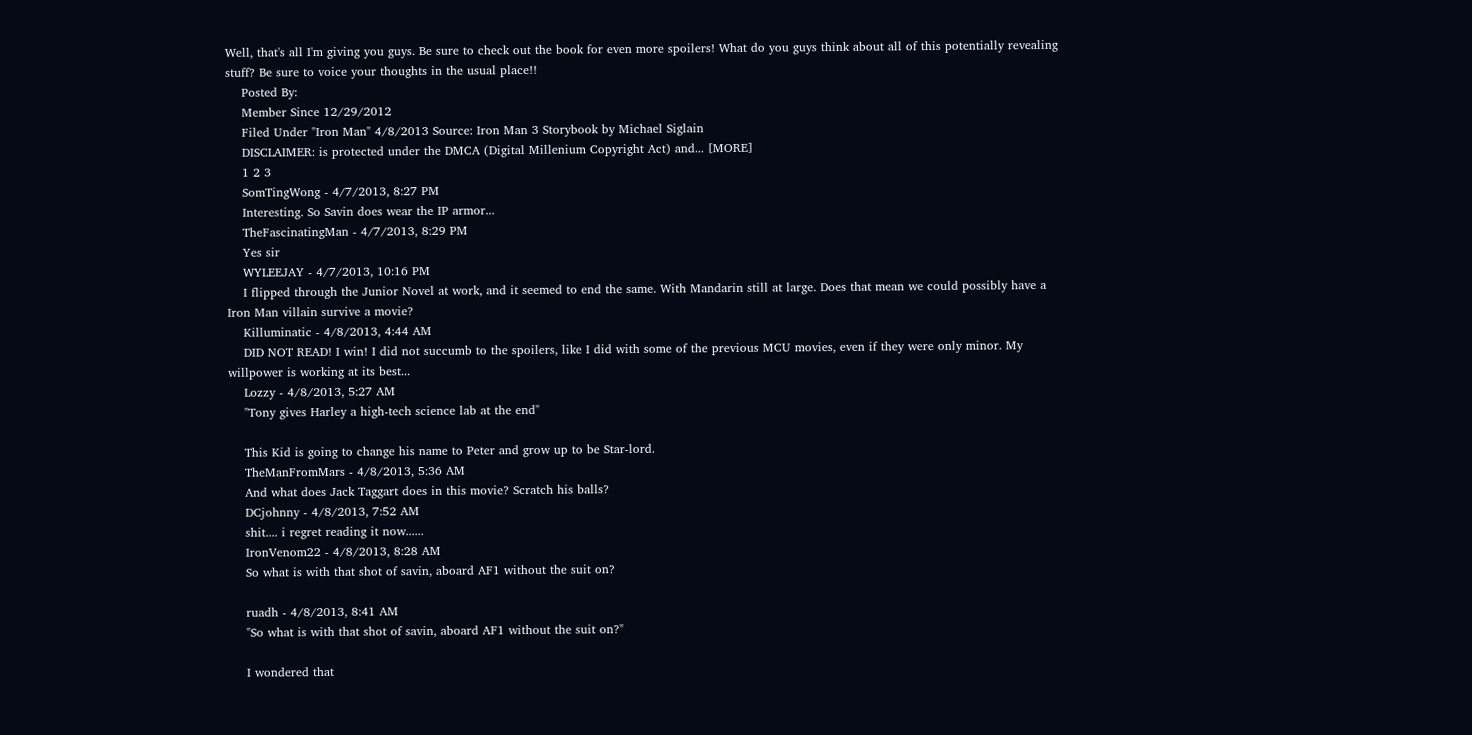Well, that's all I'm giving you guys. Be sure to check out the book for even more spoilers! What do you guys think about all of this potentially revealing stuff? Be sure to voice your thoughts in the usual place!!
    Posted By:
    Member Since 12/29/2012
    Filed Under "Iron Man" 4/8/2013 Source: Iron Man 3 Storybook by Michael Siglain
    DISCLAIMER: is protected under the DMCA (Digital Millenium Copyright Act) and... [MORE]
    1 2 3
    SomTingWong - 4/7/2013, 8:27 PM
    Interesting. So Savin does wear the IP armor...
    TheFascinatingMan - 4/7/2013, 8:29 PM
    Yes sir
    WYLEEJAY - 4/7/2013, 10:16 PM
    I flipped through the Junior Novel at work, and it seemed to end the same. With Mandarin still at large. Does that mean we could possibly have a Iron Man villain survive a movie?
    Killuminatic - 4/8/2013, 4:44 AM
    DID NOT READ! I win! I did not succumb to the spoilers, like I did with some of the previous MCU movies, even if they were only minor. My willpower is working at its best...
    Lozzy - 4/8/2013, 5:27 AM
    "Tony gives Harley a high-tech science lab at the end"

    This Kid is going to change his name to Peter and grow up to be Star-lord.
    TheManFromMars - 4/8/2013, 5:36 AM
    And what does Jack Taggart does in this movie? Scratch his balls?
    DCjohnny - 4/8/2013, 7:52 AM
    shit.... i regret reading it now......
    IronVenom22 - 4/8/2013, 8:28 AM
    So what is with that shot of savin, aboard AF1 without the suit on?

    ruadh - 4/8/2013, 8:41 AM
    "So what is with that shot of savin, aboard AF1 without the suit on?"

    I wondered that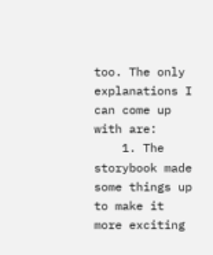too. The only explanations I can come up with are:
    1. The storybook made some things up to make it more exciting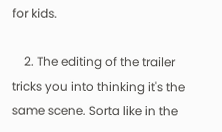for kids.

    2. The editing of the trailer tricks you into thinking it's the same scene. Sorta like in the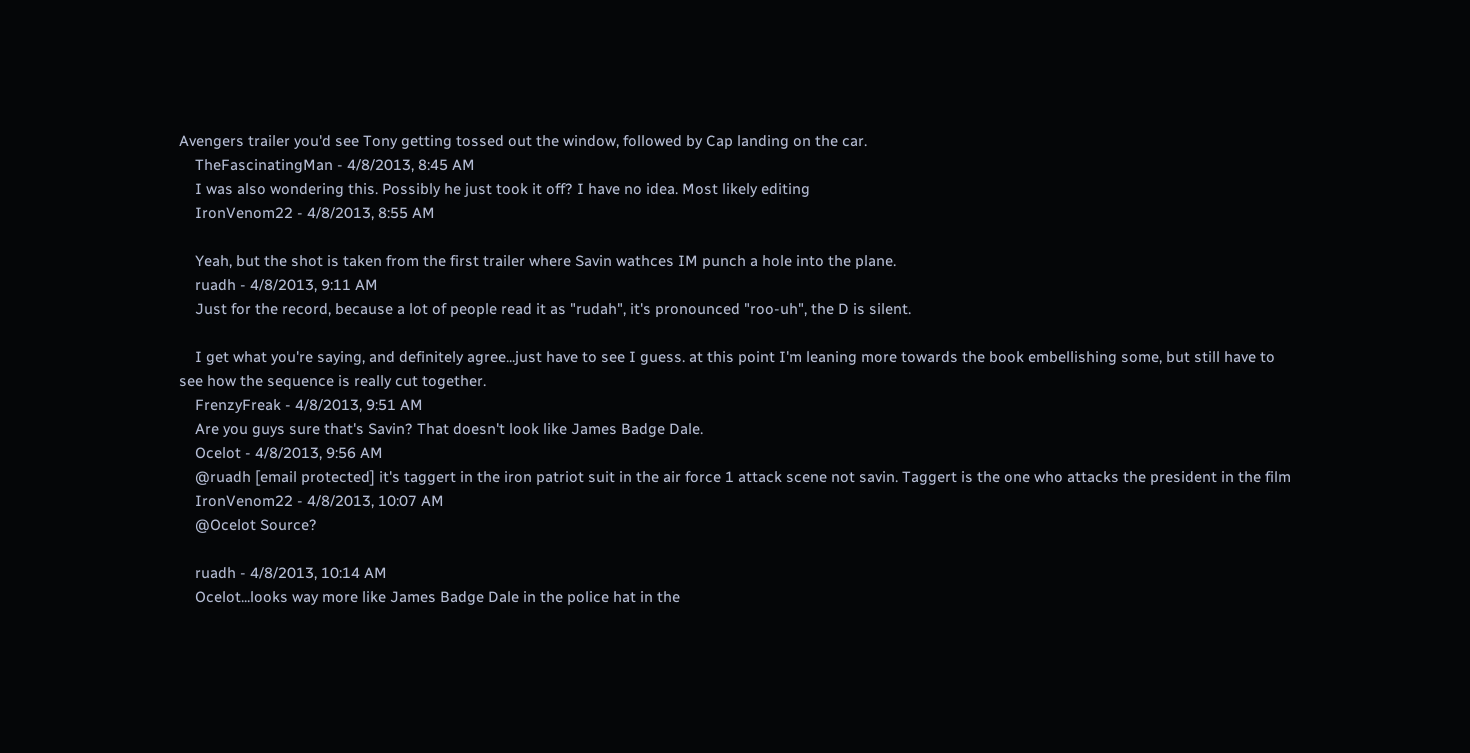Avengers trailer you'd see Tony getting tossed out the window, followed by Cap landing on the car.
    TheFascinatingMan - 4/8/2013, 8:45 AM
    I was also wondering this. Possibly he just took it off? I have no idea. Most likely editing
    IronVenom22 - 4/8/2013, 8:55 AM

    Yeah, but the shot is taken from the first trailer where Savin wathces IM punch a hole into the plane.
    ruadh - 4/8/2013, 9:11 AM
    Just for the record, because a lot of people read it as "rudah", it's pronounced "roo-uh", the D is silent.

    I get what you're saying, and definitely agree...just have to see I guess. at this point I'm leaning more towards the book embellishing some, but still have to see how the sequence is really cut together.
    FrenzyFreak - 4/8/2013, 9:51 AM
    Are you guys sure that's Savin? That doesn't look like James Badge Dale.
    Ocelot - 4/8/2013, 9:56 AM
    @ruadh [email protected] it's taggert in the iron patriot suit in the air force 1 attack scene not savin. Taggert is the one who attacks the president in the film
    IronVenom22 - 4/8/2013, 10:07 AM
    @Ocelot Source?

    ruadh - 4/8/2013, 10:14 AM
    Ocelot...looks way more like James Badge Dale in the police hat in the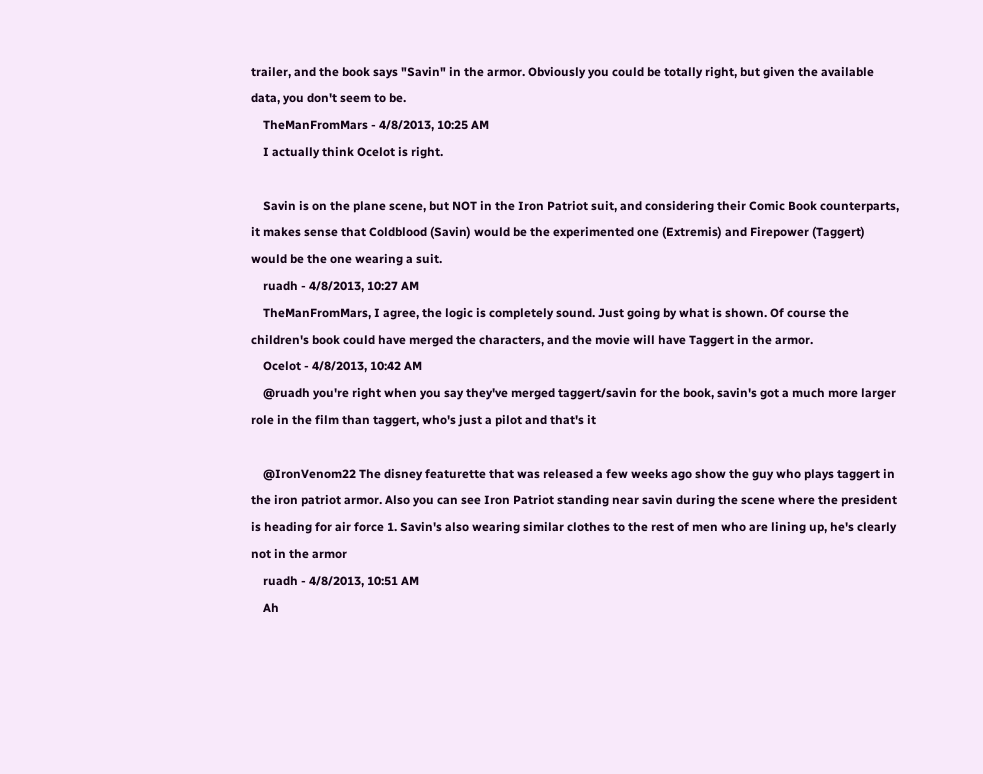trailer, and the book says "Savin" in the armor. Obviously you could be totally right, but given the available data, you don't seem to be.
    TheManFromMars - 4/8/2013, 10:25 AM
    I actually think Ocelot is right.

    Savin is on the plane scene, but NOT in the Iron Patriot suit, and considering their Comic Book counterparts, it makes sense that Coldblood (Savin) would be the experimented one (Extremis) and Firepower (Taggert) would be the one wearing a suit.
    ruadh - 4/8/2013, 10:27 AM
    TheManFromMars, I agree, the logic is completely sound. Just going by what is shown. Of course the children's book could have merged the characters, and the movie will have Taggert in the armor.
    Ocelot - 4/8/2013, 10:42 AM
    @ruadh you're right when you say they've merged taggert/savin for the book, savin's got a much more larger role in the film than taggert, who's just a pilot and that's it

    @IronVenom22 The disney featurette that was released a few weeks ago show the guy who plays taggert in the iron patriot armor. Also you can see Iron Patriot standing near savin during the scene where the president is heading for air force 1. Savin's also wearing similar clothes to the rest of men who are lining up, he's clearly not in the armor
    ruadh - 4/8/2013, 10:51 AM
    Ah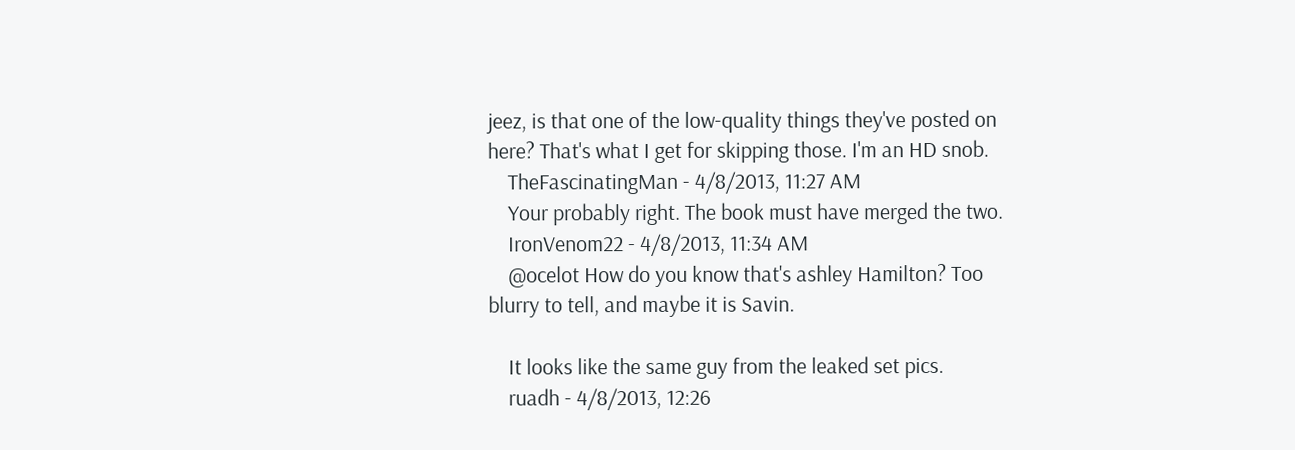jeez, is that one of the low-quality things they've posted on here? That's what I get for skipping those. I'm an HD snob.
    TheFascinatingMan - 4/8/2013, 11:27 AM
    Your probably right. The book must have merged the two.
    IronVenom22 - 4/8/2013, 11:34 AM
    @ocelot How do you know that's ashley Hamilton? Too blurry to tell, and maybe it is Savin.

    It looks like the same guy from the leaked set pics.
    ruadh - 4/8/2013, 12:26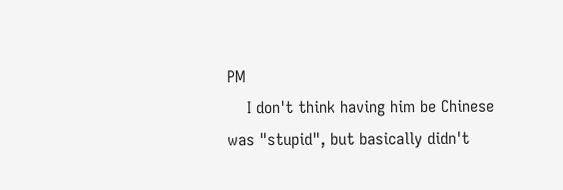PM
    I don't think having him be Chinese was "stupid", but basically didn't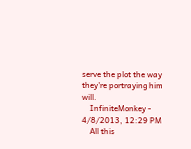serve the plot the way they're portraying him will.
    InfiniteMonkey - 4/8/2013, 12:29 PM
    All this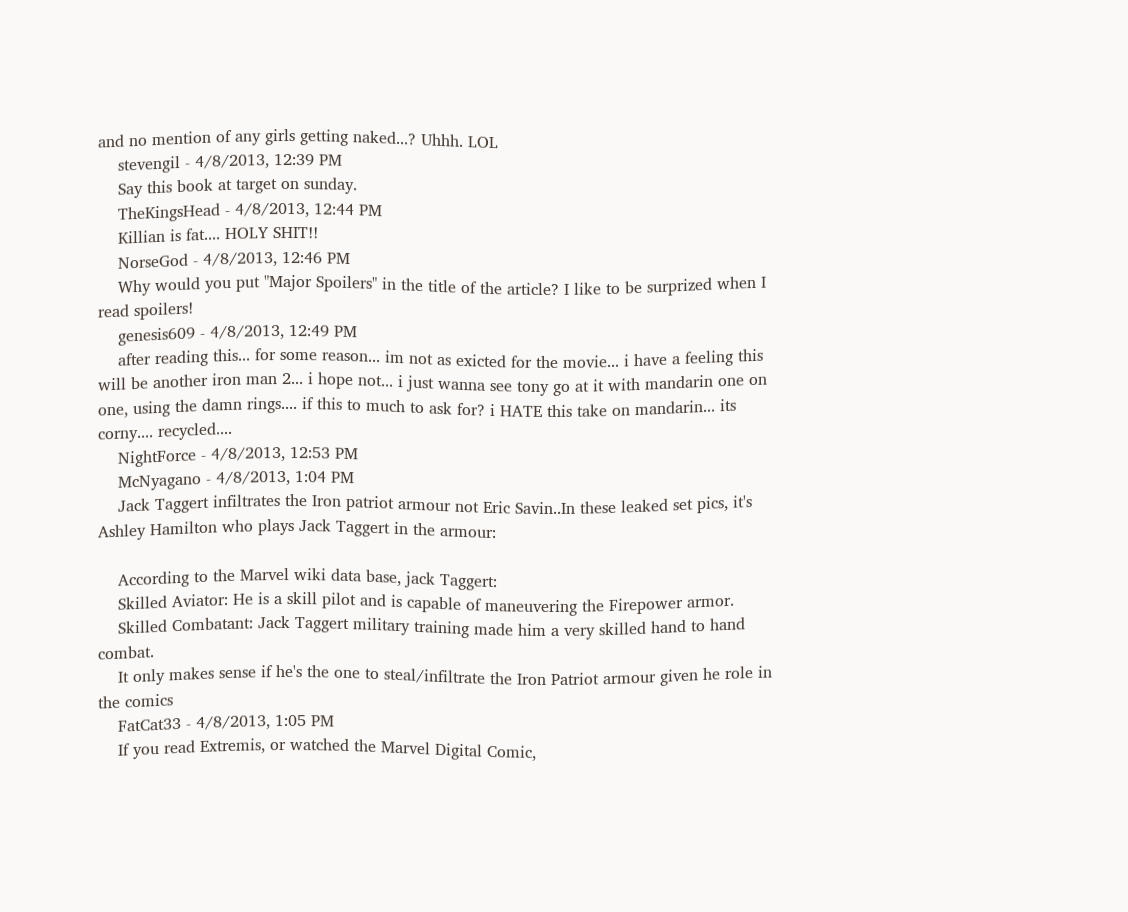and no mention of any girls getting naked...? Uhhh. LOL
    stevengil - 4/8/2013, 12:39 PM
    Say this book at target on sunday.
    TheKingsHead - 4/8/2013, 12:44 PM
    Killian is fat.... HOLY SHIT!!
    NorseGod - 4/8/2013, 12:46 PM
    Why would you put "Major Spoilers" in the title of the article? I like to be surprized when I read spoilers!
    genesis609 - 4/8/2013, 12:49 PM
    after reading this... for some reason... im not as exicted for the movie... i have a feeling this will be another iron man 2... i hope not... i just wanna see tony go at it with mandarin one on one, using the damn rings.... if this to much to ask for? i HATE this take on mandarin... its corny.... recycled....
    NightForce - 4/8/2013, 12:53 PM
    McNyagano - 4/8/2013, 1:04 PM
    Jack Taggert infiltrates the Iron patriot armour not Eric Savin..In these leaked set pics, it's Ashley Hamilton who plays Jack Taggert in the armour:

    According to the Marvel wiki data base, jack Taggert:
    Skilled Aviator: He is a skill pilot and is capable of maneuvering the Firepower armor.
    Skilled Combatant: Jack Taggert military training made him a very skilled hand to hand combat.
    It only makes sense if he's the one to steal/infiltrate the Iron Patriot armour given he role in the comics
    FatCat33 - 4/8/2013, 1:05 PM
    If you read Extremis, or watched the Marvel Digital Comic,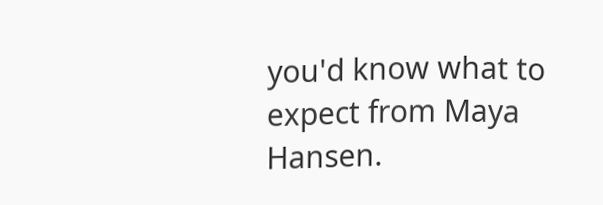you'd know what to expect from Maya Hansen.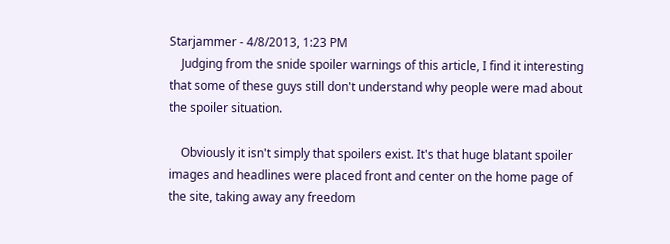Starjammer - 4/8/2013, 1:23 PM
    Judging from the snide spoiler warnings of this article, I find it interesting that some of these guys still don't understand why people were mad about the spoiler situation.

    Obviously it isn't simply that spoilers exist. It's that huge blatant spoiler images and headlines were placed front and center on the home page of the site, taking away any freedom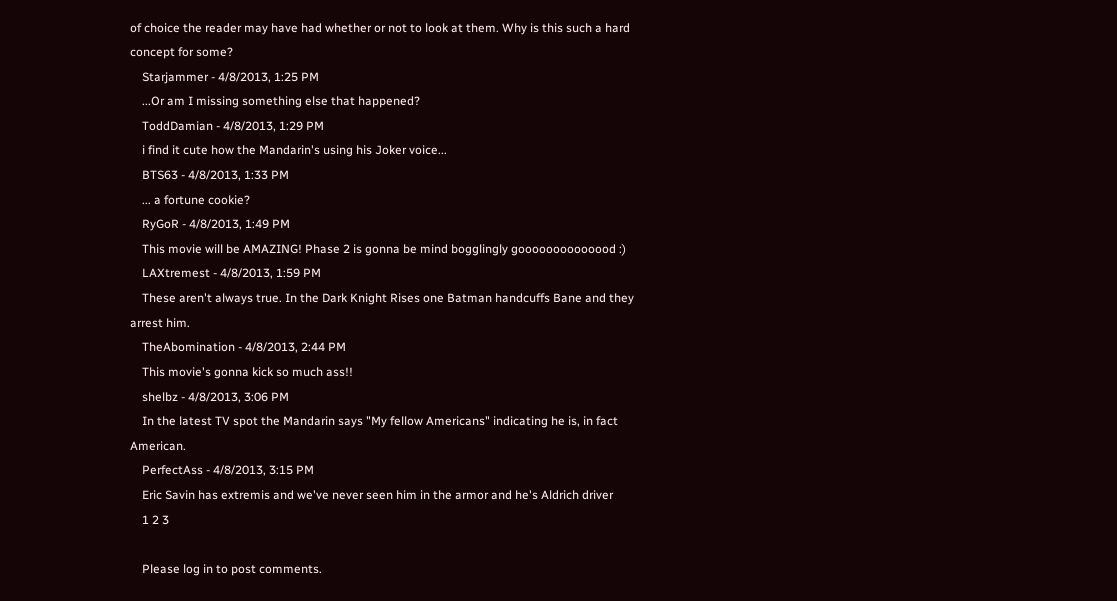of choice the reader may have had whether or not to look at them. Why is this such a hard concept for some?
    Starjammer - 4/8/2013, 1:25 PM
    ...Or am I missing something else that happened?
    ToddDamian - 4/8/2013, 1:29 PM
    i find it cute how the Mandarin's using his Joker voice...
    BTS63 - 4/8/2013, 1:33 PM
    ... a fortune cookie?
    RyGoR - 4/8/2013, 1:49 PM
    This movie will be AMAZING! Phase 2 is gonna be mind bogglingly goooooooooooood :)
    LAXtremest - 4/8/2013, 1:59 PM
    These aren't always true. In the Dark Knight Rises one Batman handcuffs Bane and they arrest him.
    TheAbomination - 4/8/2013, 2:44 PM
    This movie's gonna kick so much ass!!
    shelbz - 4/8/2013, 3:06 PM
    In the latest TV spot the Mandarin says "My fellow Americans" indicating he is, in fact American.
    PerfectAss - 4/8/2013, 3:15 PM
    Eric Savin has extremis and we've never seen him in the armor and he's Aldrich driver
    1 2 3

    Please log in to post comments.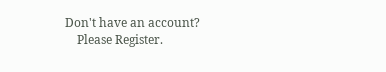Don't have an account?
    Please Register.